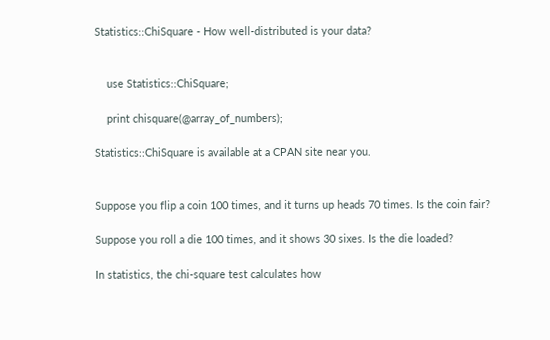Statistics::ChiSquare - How well-distributed is your data?


    use Statistics::ChiSquare;

    print chisquare(@array_of_numbers);

Statistics::ChiSquare is available at a CPAN site near you.


Suppose you flip a coin 100 times, and it turns up heads 70 times. Is the coin fair?

Suppose you roll a die 100 times, and it shows 30 sixes. Is the die loaded?

In statistics, the chi-square test calculates how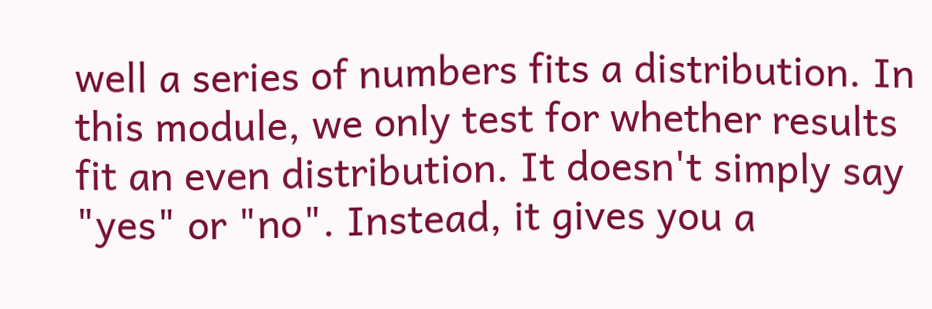well a series of numbers fits a distribution. In this module, we only test for whether results fit an even distribution. It doesn't simply say "yes" or "no". Instead, it gives you a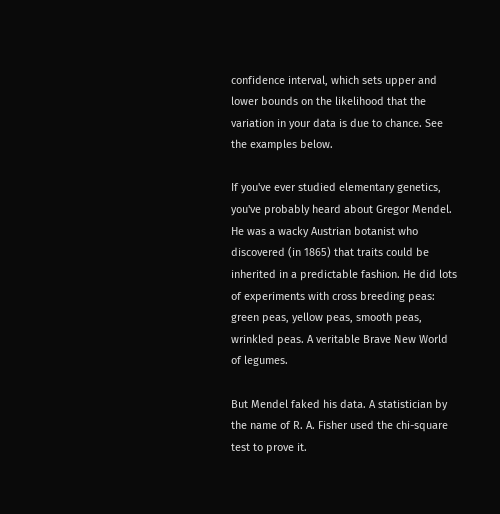confidence interval, which sets upper and lower bounds on the likelihood that the variation in your data is due to chance. See the examples below.

If you've ever studied elementary genetics, you've probably heard about Gregor Mendel. He was a wacky Austrian botanist who discovered (in 1865) that traits could be inherited in a predictable fashion. He did lots of experiments with cross breeding peas: green peas, yellow peas, smooth peas, wrinkled peas. A veritable Brave New World of legumes.

But Mendel faked his data. A statistician by the name of R. A. Fisher used the chi-square test to prove it.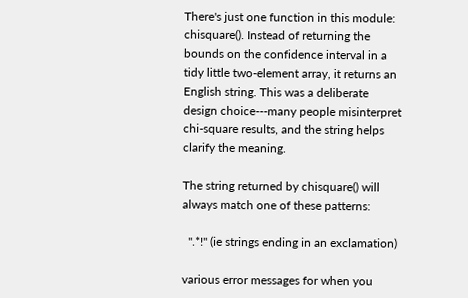There's just one function in this module: chisquare(). Instead of returning the bounds on the confidence interval in a tidy little two-element array, it returns an English string. This was a deliberate design choice---many people misinterpret chi-square results, and the string helps clarify the meaning.

The string returned by chisquare() will always match one of these patterns:

  ".*!" (ie strings ending in an exclamation)

various error messages for when you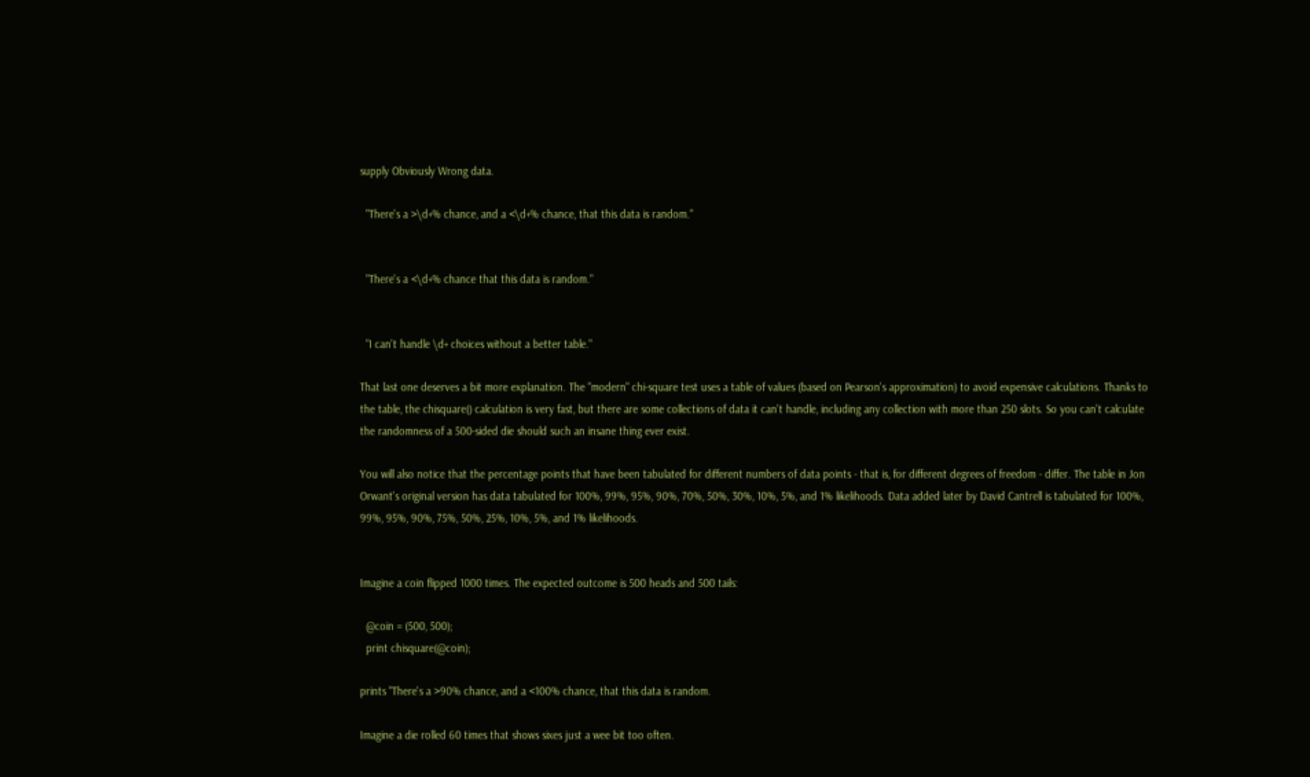supply Obviously Wrong data.

  "There's a >\d+% chance, and a <\d+% chance, that this data is random."


  "There's a <\d+% chance that this data is random."


  "I can't handle \d+ choices without a better table."

That last one deserves a bit more explanation. The "modern" chi-square test uses a table of values (based on Pearson's approximation) to avoid expensive calculations. Thanks to the table, the chisquare() calculation is very fast, but there are some collections of data it can't handle, including any collection with more than 250 slots. So you can't calculate the randomness of a 500-sided die should such an insane thing ever exist.

You will also notice that the percentage points that have been tabulated for different numbers of data points - that is, for different degrees of freedom - differ. The table in Jon Orwant's original version has data tabulated for 100%, 99%, 95%, 90%, 70%, 50%, 30%, 10%, 5%, and 1% likelihoods. Data added later by David Cantrell is tabulated for 100%, 99%, 95%, 90%, 75%, 50%, 25%, 10%, 5%, and 1% likelihoods.


Imagine a coin flipped 1000 times. The expected outcome is 500 heads and 500 tails:

  @coin = (500, 500);
  print chisquare(@coin);

prints "There's a >90% chance, and a <100% chance, that this data is random.

Imagine a die rolled 60 times that shows sixes just a wee bit too often.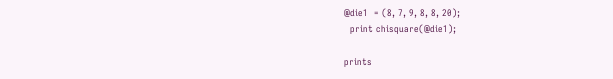@die1  = (8, 7, 9, 8, 8, 20);
  print chisquare(@die1);

prints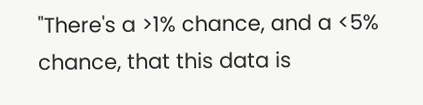"There's a >1% chance, and a <5% chance, that this data is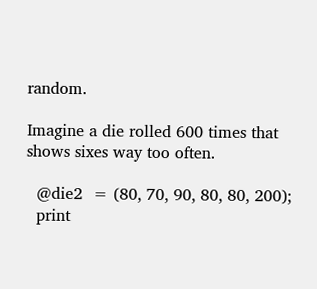random.

Imagine a die rolled 600 times that shows sixes way too often.

  @die2  = (80, 70, 90, 80, 80, 200);
  print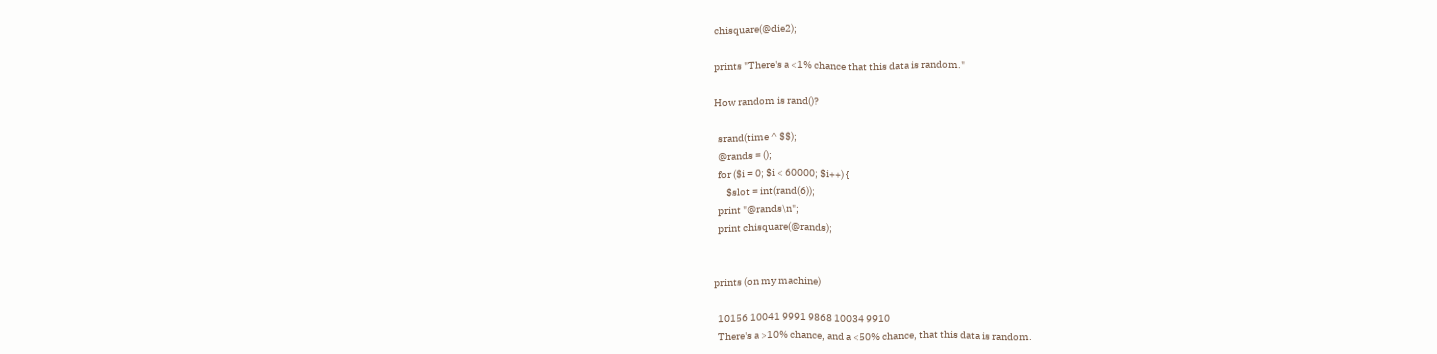chisquare(@die2);

prints "There's a <1% chance that this data is random."

How random is rand()?

  srand(time ^ $$);
  @rands = ();
  for ($i = 0; $i < 60000; $i++) {
      $slot = int(rand(6));
  print "@rands\n";
  print chisquare(@rands);


prints (on my machine)

  10156 10041 9991 9868 10034 9910
  There's a >10% chance, and a <50% chance, that this data is random.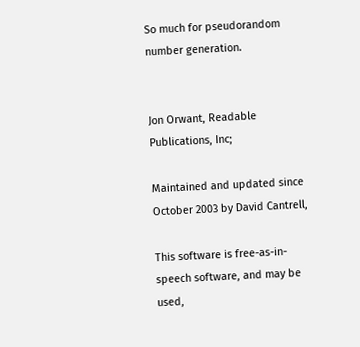So much for pseudorandom number generation.


Jon Orwant, Readable Publications, Inc;

Maintained and updated since October 2003 by David Cantrell,

This software is free-as-in-speech software, and may be used,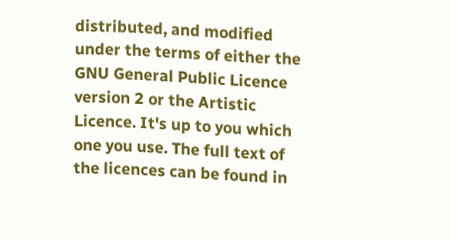distributed, and modified under the terms of either the GNU General Public Licence version 2 or the Artistic Licence. It's up to you which one you use. The full text of the licences can be found in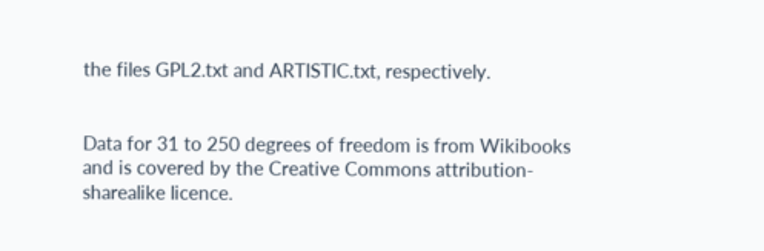the files GPL2.txt and ARTISTIC.txt, respectively.


Data for 31 to 250 degrees of freedom is from Wikibooks and is covered by the Creative Commons attribution-sharealike licence.